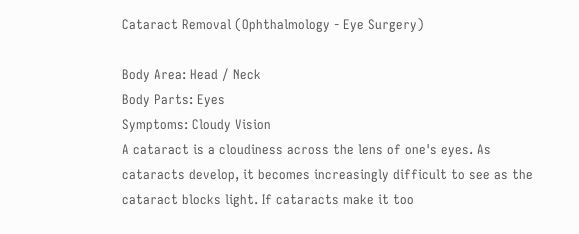Cataract Removal (Ophthalmology - Eye Surgery)

Body Area: Head / Neck
Body Parts: Eyes
Symptoms: Cloudy Vision
A cataract is a cloudiness across the lens of one's eyes. As cataracts develop, it becomes increasingly difficult to see as the cataract blocks light. If cataracts make it too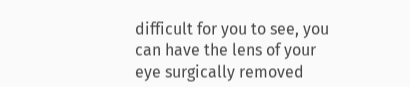difficult for you to see, you can have the lens of your eye surgically removed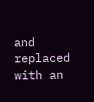and replaced with an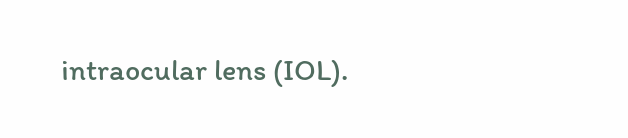intraocular lens (IOL).